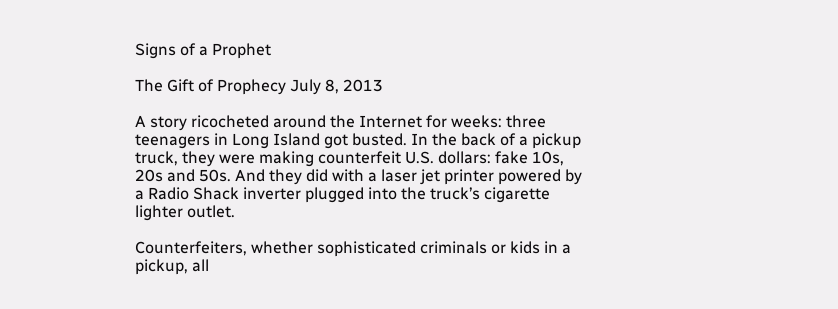Signs of a Prophet

The Gift of Prophecy July 8, 2013

A story ricocheted around the Internet for weeks: three teenagers in Long Island got busted. In the back of a pickup truck, they were making counterfeit U.S. dollars: fake 10s, 20s and 50s. And they did with a laser jet printer powered by a Radio Shack inverter plugged into the truck’s cigarette lighter outlet.

Counterfeiters, whether sophisticated criminals or kids in a pickup, all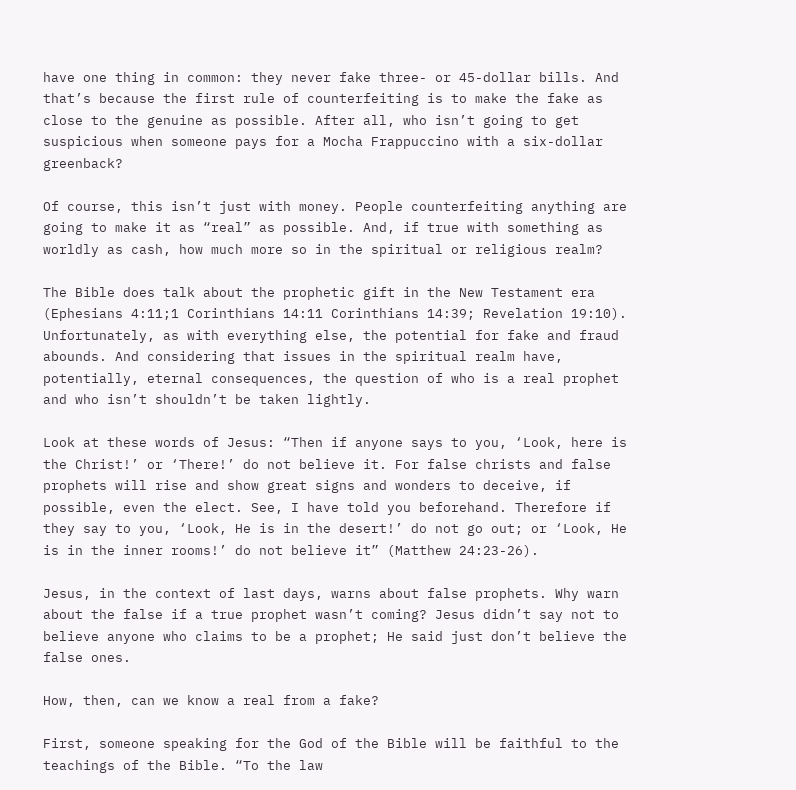have one thing in common: they never fake three- or 45-dollar bills. And that’s because the first rule of counterfeiting is to make the fake as close to the genuine as possible. After all, who isn’t going to get suspicious when someone pays for a Mocha Frappuccino with a six-dollar greenback?

Of course, this isn’t just with money. People counterfeiting anything are going to make it as “real” as possible. And, if true with something as worldly as cash, how much more so in the spiritual or religious realm?

The Bible does talk about the prophetic gift in the New Testament era (Ephesians 4:11;1 Corinthians 14:11 Corinthians 14:39; Revelation 19:10). Unfortunately, as with everything else, the potential for fake and fraud abounds. And considering that issues in the spiritual realm have, potentially, eternal consequences, the question of who is a real prophet and who isn’t shouldn’t be taken lightly.

Look at these words of Jesus: “Then if anyone says to you, ‘Look, here is the Christ!’ or ‘There!’ do not believe it. For false christs and false prophets will rise and show great signs and wonders to deceive, if possible, even the elect. See, I have told you beforehand. Therefore if they say to you, ‘Look, He is in the desert!’ do not go out; or ‘Look, He is in the inner rooms!’ do not believe it” (Matthew 24:23-26).

Jesus, in the context of last days, warns about false prophets. Why warn about the false if a true prophet wasn’t coming? Jesus didn’t say not to believe anyone who claims to be a prophet; He said just don’t believe the false ones.

How, then, can we know a real from a fake?

First, someone speaking for the God of the Bible will be faithful to the teachings of the Bible. “To the law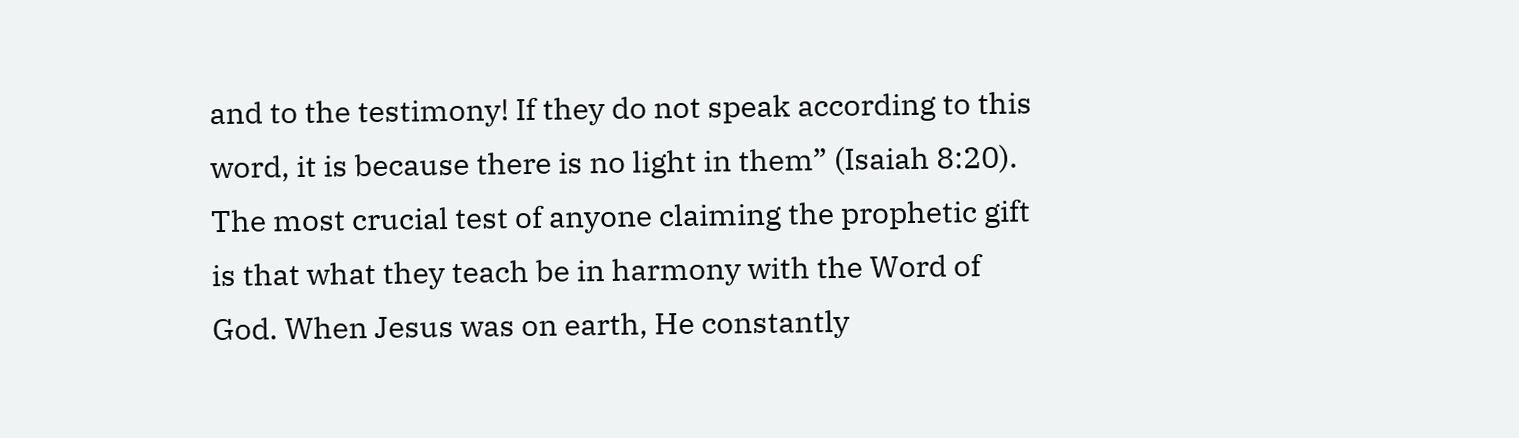and to the testimony! If they do not speak according to this word, it is because there is no light in them” (Isaiah 8:20). The most crucial test of anyone claiming the prophetic gift is that what they teach be in harmony with the Word of God. When Jesus was on earth, He constantly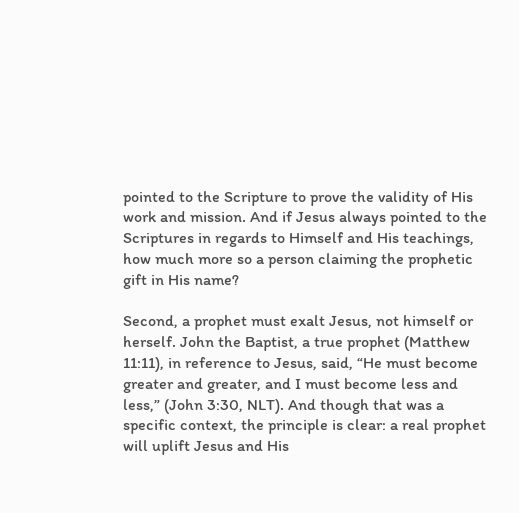pointed to the Scripture to prove the validity of His work and mission. And if Jesus always pointed to the Scriptures in regards to Himself and His teachings, how much more so a person claiming the prophetic gift in His name?

Second, a prophet must exalt Jesus, not himself or herself. John the Baptist, a true prophet (Matthew 11:11), in reference to Jesus, said, “He must become greater and greater, and I must become less and less,” (John 3:30, NLT). And though that was a specific context, the principle is clear: a real prophet will uplift Jesus and His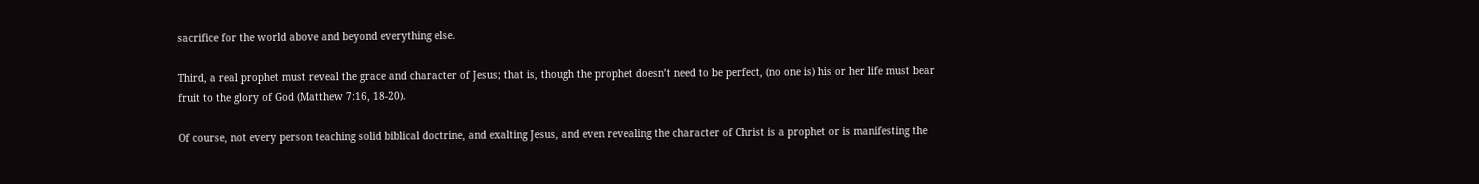sacrifice for the world above and beyond everything else.

Third, a real prophet must reveal the grace and character of Jesus; that is, though the prophet doesn’t need to be perfect, (no one is) his or her life must bear fruit to the glory of God (Matthew 7:16, 18-20).

Of course, not every person teaching solid biblical doctrine, and exalting Jesus, and even revealing the character of Christ is a prophet or is manifesting the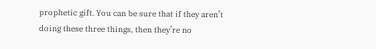prophetic gift. You can be sure that if they aren’t doing these three things, then they’re no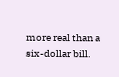more real than a six-dollar bill.